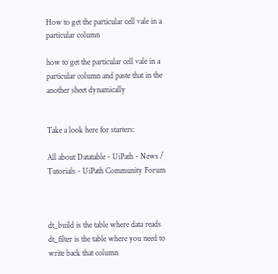How to get the particular cell vale in a particular column

how to get the particular cell vale in a particular column and paste that in the another sheet dynamically


Take a look here for starters:

All about Datatable - UiPath - News / Tutorials - UiPath Community Forum



dt_build is the table where data reads
dt_filter is the table where you need to write back that column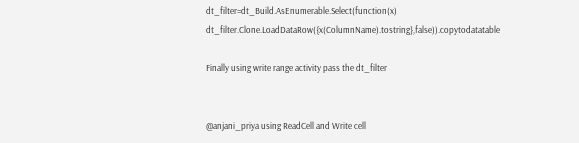dt_filter=dt_Build.AsEnumerable.Select(function(x) dt_filter.Clone.LoadDataRow({x(ColumnName).tostring},false)).copytodatatable

Finally using write range activity pass the dt_filter


@anjani_priya using ReadCell and Write cell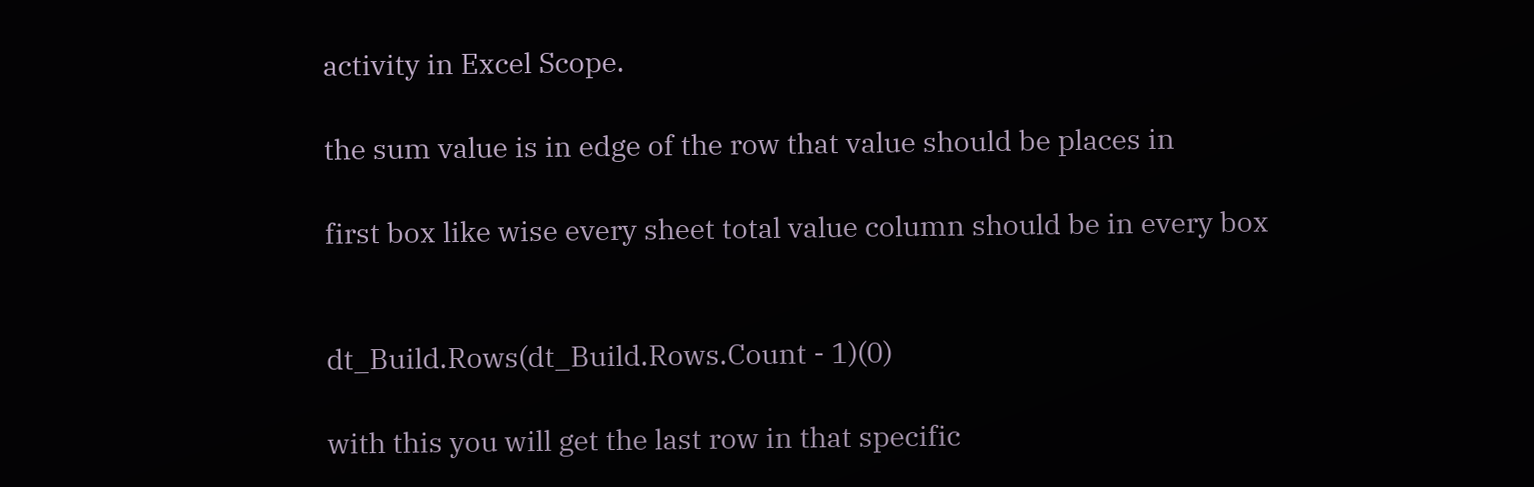activity in Excel Scope.

the sum value is in edge of the row that value should be places in

first box like wise every sheet total value column should be in every box


dt_Build.Rows(dt_Build.Rows.Count - 1)(0)

with this you will get the last row in that specific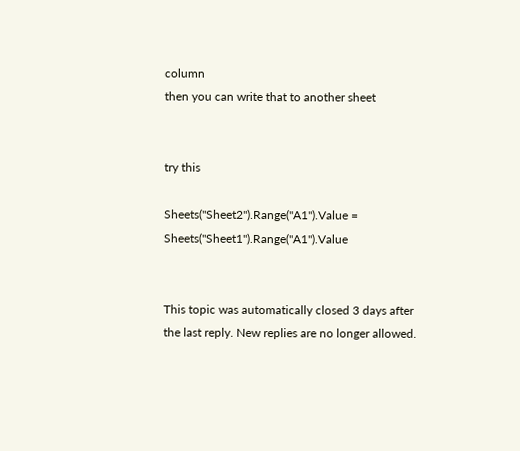column
then you can write that to another sheet


try this

Sheets("Sheet2").Range("A1").Value = Sheets("Sheet1").Range("A1").Value


This topic was automatically closed 3 days after the last reply. New replies are no longer allowed.